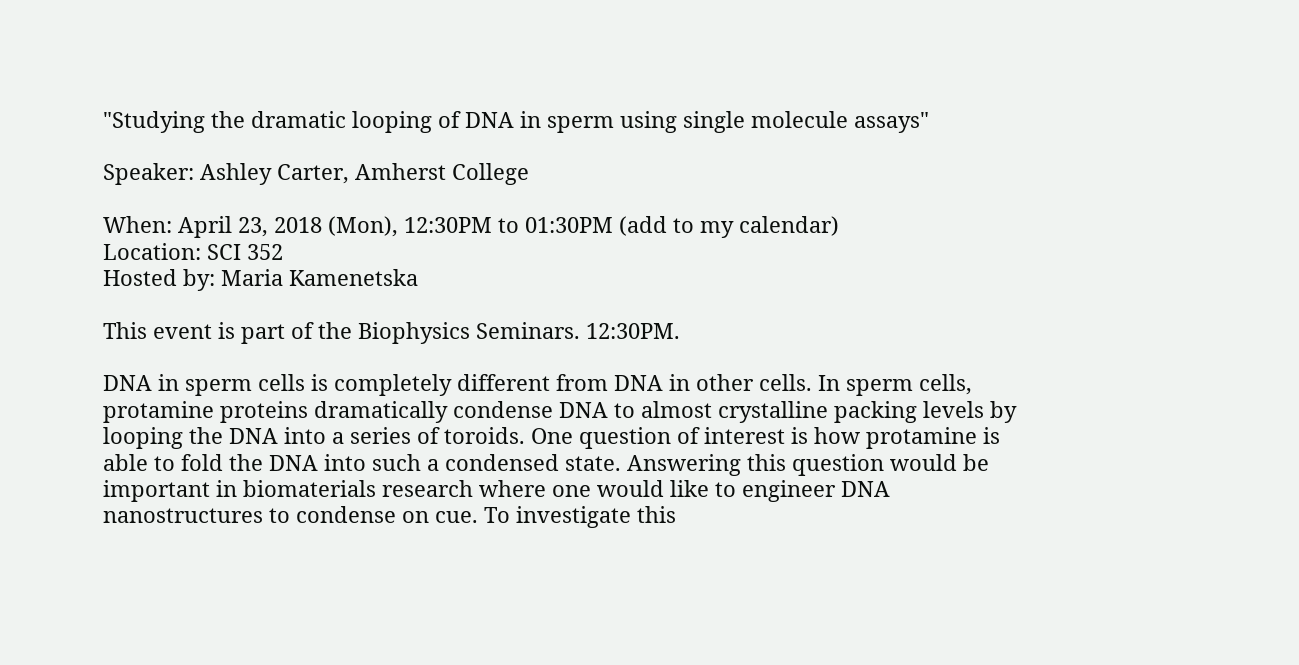"Studying the dramatic looping of DNA in sperm using single molecule assays"

Speaker: Ashley Carter, Amherst College

When: April 23, 2018 (Mon), 12:30PM to 01:30PM (add to my calendar)
Location: SCI 352
Hosted by: Maria Kamenetska

This event is part of the Biophysics Seminars. 12:30PM.

DNA in sperm cells is completely different from DNA in other cells. In sperm cells, protamine proteins dramatically condense DNA to almost crystalline packing levels by looping the DNA into a series of toroids. One question of interest is how protamine is able to fold the DNA into such a condensed state. Answering this question would be important in biomaterials research where one would like to engineer DNA nanostructures to condense on cue. To investigate this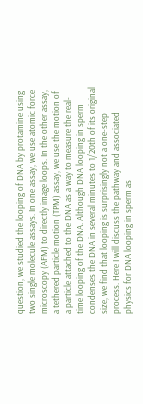question, we studied the looping of DNA by protamine using two single molecule assays. In one assay, we use atomic force microscopy (AFM) to directly image loops. In the other assay, a tethered particle motion (TPM) assay, we use the motion of a particle attached to the DNA as a way to measure the real-time looping of the DNA. Although DNA looping in sperm condenses the DNA in several minutes to 1/20th of its original size, we find that looping is surprisingly not a one-step process. Here I will discuss the pathway and associated physics for DNA looping in sperm as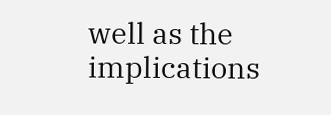well as the implications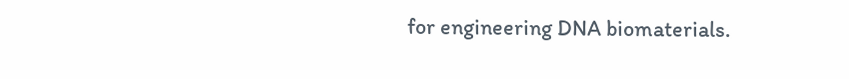for engineering DNA biomaterials.